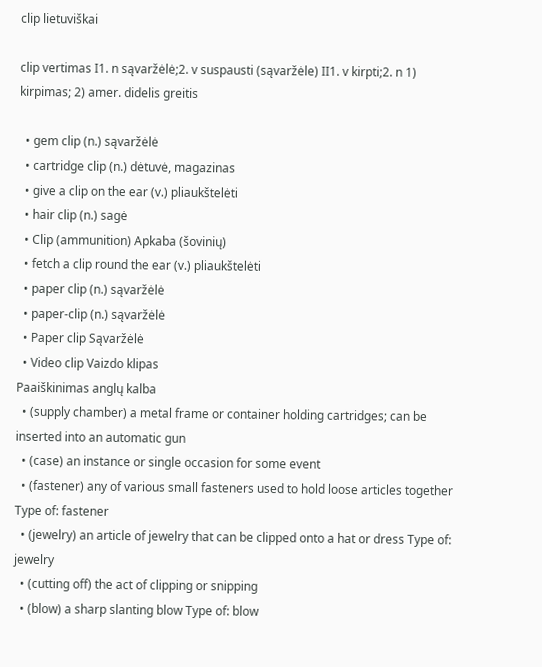clip lietuviškai

clip vertimas I1. n sąvaržėlė;2. v suspausti (sąvaržėle) II1. v kirpti;2. n 1) kirpimas; 2) amer. didelis greitis

  • gem clip (n.) sąvaržėlė
  • cartridge clip (n.) dėtuvė, magazinas
  • give a clip on the ear (v.) pliaukštelėti
  • hair clip (n.) sagė
  • Clip (ammunition) Apkaba (šovinių)
  • fetch a clip round the ear (v.) pliaukštelėti
  • paper clip (n.) sąvaržėlė
  • paper-clip (n.) sąvaržėlė
  • Paper clip Sąvaržėlė
  • Video clip Vaizdo klipas
Paaiškinimas anglų kalba
  • (supply chamber) a metal frame or container holding cartridges; can be inserted into an automatic gun
  • (case) an instance or single occasion for some event
  • (fastener) any of various small fasteners used to hold loose articles together Type of: fastener
  • (jewelry) an article of jewelry that can be clipped onto a hat or dress Type of: jewelry
  • (cutting off) the act of clipping or snipping
  • (blow) a sharp slanting blow Type of: blow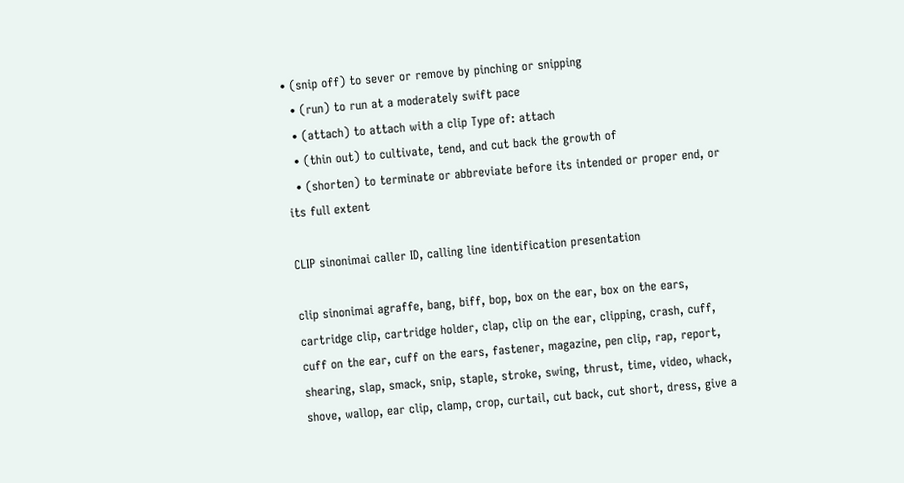• (snip off) to sever or remove by pinching or snipping
  • (run) to run at a moderately swift pace
  • (attach) to attach with a clip Type of: attach
  • (thin out) to cultivate, tend, and cut back the growth of
  • (shorten) to terminate or abbreviate before its intended or proper end, or its full extent

CLIP sinonimai caller ID, calling line identification presentation

clip sinonimai agraffe, bang, biff, bop, box on the ear, box on the ears, cartridge clip, cartridge holder, clap, clip on the ear, clipping, crash, cuff, cuff on the ear, cuff on the ears, fastener, magazine, pen clip, rap, report, shearing, slap, smack, snip, staple, stroke, swing, thrust, time, video, whack, shove, wallop, ear clip, clamp, crop, curtail, cut back, cut short, dress, give a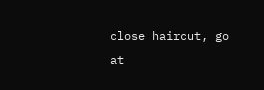close haircut, go at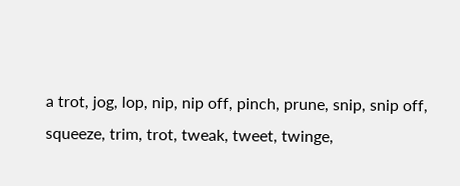a trot, jog, lop, nip, nip off, pinch, prune, snip, snip off, squeeze, trim, trot, tweak, tweet, twinge,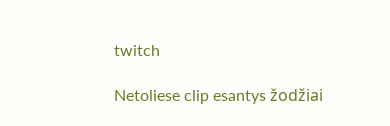twitch

Netoliese clip esantys žodžiai